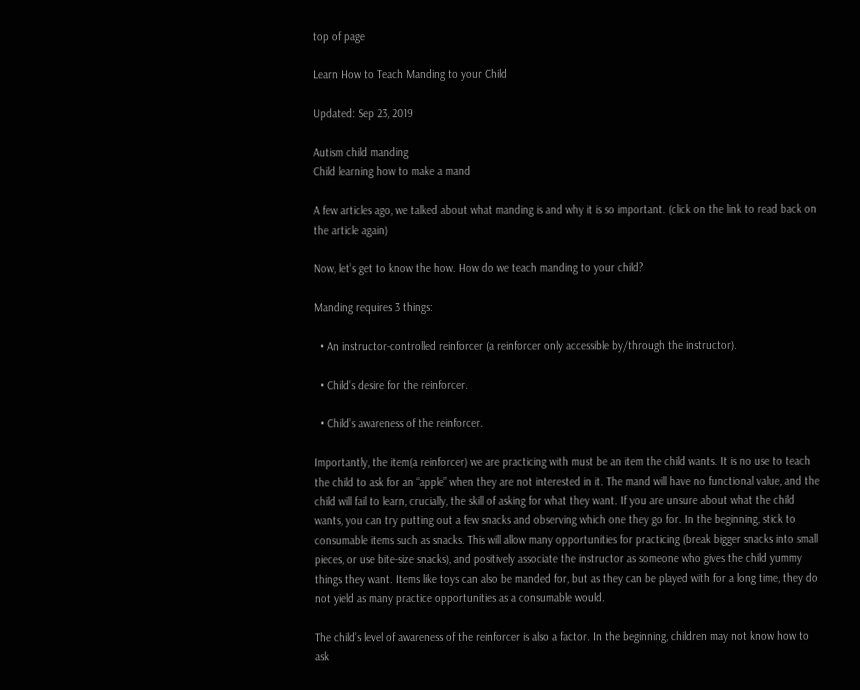top of page

Learn How to Teach Manding to your Child

Updated: Sep 23, 2019

Autism child manding
Child learning how to make a mand

A few articles ago, we talked about what manding is and why it is so important. (click on the link to read back on the article again)

Now, let’s get to know the how. How do we teach manding to your child?

Manding requires 3 things:

  • An instructor-controlled reinforcer (a reinforcer only accessible by/through the instructor).

  • Child’s desire for the reinforcer.

  • Child’s awareness of the reinforcer.

Importantly, the item(a reinforcer) we are practicing with must be an item the child wants. It is no use to teach the child to ask for an “apple” when they are not interested in it. The mand will have no functional value, and the child will fail to learn, crucially, the skill of asking for what they want. If you are unsure about what the child wants, you can try putting out a few snacks and observing which one they go for. In the beginning, stick to consumable items such as snacks. This will allow many opportunities for practicing (break bigger snacks into small pieces, or use bite-size snacks), and positively associate the instructor as someone who gives the child yummy things they want. Items like toys can also be manded for, but as they can be played with for a long time, they do not yield as many practice opportunities as a consumable would.

The child’s level of awareness of the reinforcer is also a factor. In the beginning, children may not know how to ask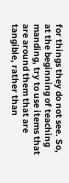for things they do not see. So, at the beginning of teaching manding, try to use items that are around them that are tangible, rather than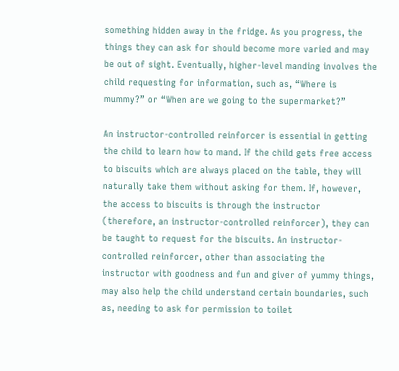something hidden away in the fridge. As you progress, the things they can ask for should become more varied and may be out of sight. Eventually, higher-level manding involves the child requesting for information, such as, “Where is mummy?” or “When are we going to the supermarket?”

An instructor-controlled reinforcer is essential in getting the child to learn how to mand. If the child gets free access to biscuits which are always placed on the table, they will naturally take them without asking for them. If, however, the access to biscuits is through the instructor (therefore, an instructor-controlled reinforcer), they can be taught to request for the biscuits. An instructor-controlled reinforcer, other than associating the instructor with goodness and fun and giver of yummy things, may also help the child understand certain boundaries, such as, needing to ask for permission to toilet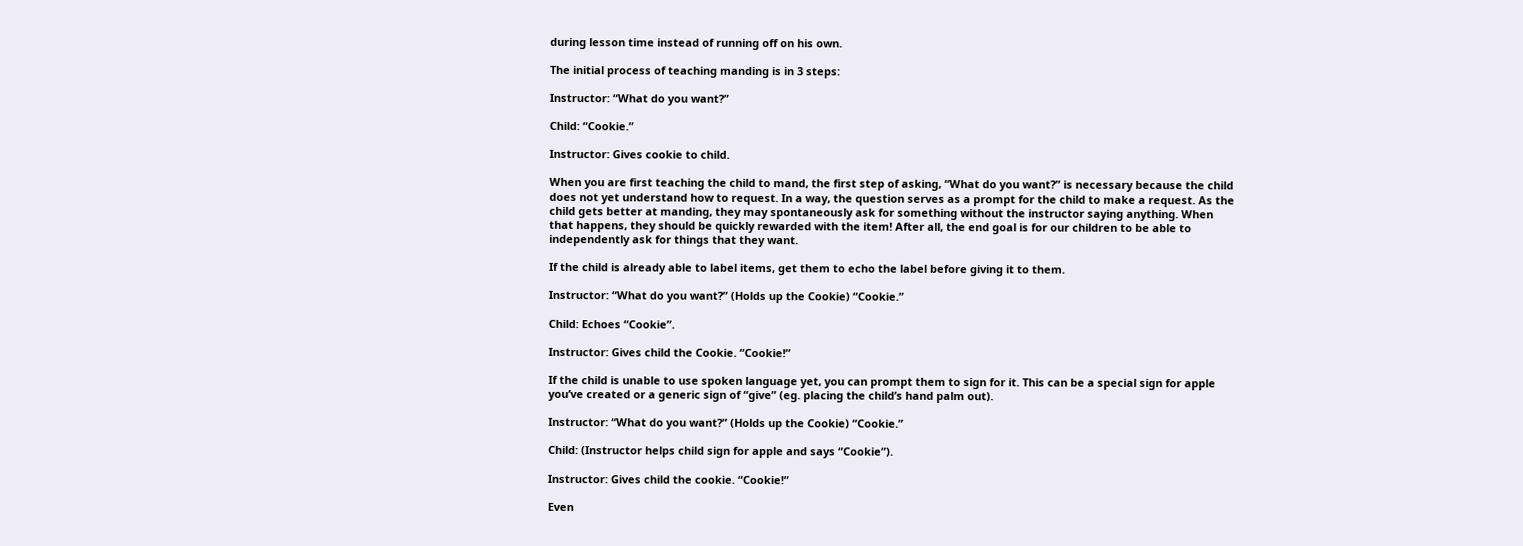during lesson time instead of running off on his own.

The initial process of teaching manding is in 3 steps:

Instructor: “What do you want?”

Child: “Cookie.”

Instructor: Gives cookie to child.

When you are first teaching the child to mand, the first step of asking, “What do you want?” is necessary because the child does not yet understand how to request. In a way, the question serves as a prompt for the child to make a request. As the child gets better at manding, they may spontaneously ask for something without the instructor saying anything. When that happens, they should be quickly rewarded with the item! After all, the end goal is for our children to be able to independently ask for things that they want.

If the child is already able to label items, get them to echo the label before giving it to them.

Instructor: “What do you want?” (Holds up the Cookie) “Cookie.”

Child: Echoes “Cookie”.

Instructor: Gives child the Cookie. “Cookie!”

If the child is unable to use spoken language yet, you can prompt them to sign for it. This can be a special sign for apple you’ve created or a generic sign of “give” (eg. placing the child’s hand palm out).

Instructor: “What do you want?” (Holds up the Cookie) “Cookie.”

Child: (Instructor helps child sign for apple and says “Cookie”).

Instructor: Gives child the cookie. “Cookie!”

Even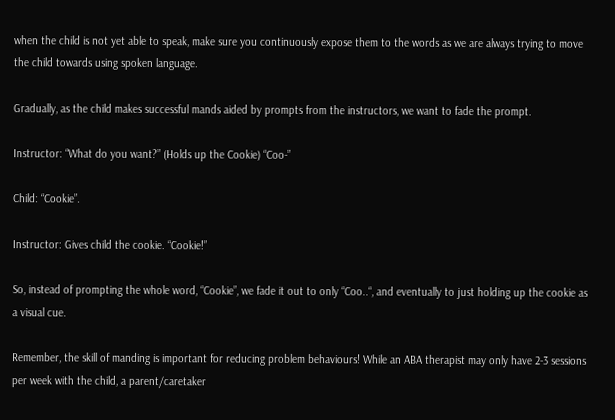when the child is not yet able to speak, make sure you continuously expose them to the words as we are always trying to move the child towards using spoken language.

Gradually, as the child makes successful mands aided by prompts from the instructors, we want to fade the prompt.

Instructor: “What do you want?” (Holds up the Cookie) “Coo-”

Child: “Cookie”.

Instructor: Gives child the cookie. “Cookie!”

So, instead of prompting the whole word, “Cookie”, we fade it out to only “Coo..“, and eventually to just holding up the cookie as a visual cue.

Remember, the skill of manding is important for reducing problem behaviours! While an ABA therapist may only have 2-3 sessions per week with the child, a parent/caretaker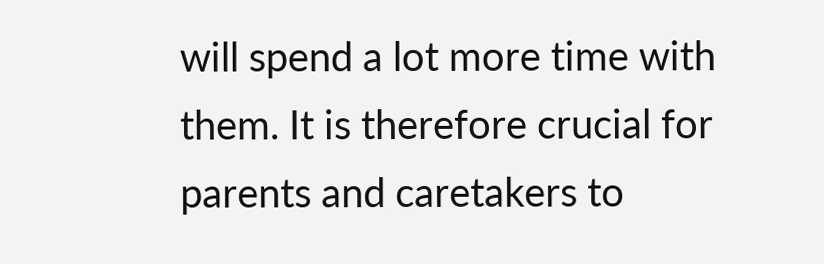will spend a lot more time with them. It is therefore crucial for parents and caretakers to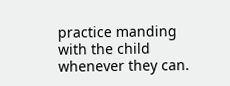practice manding with the child whenever they can.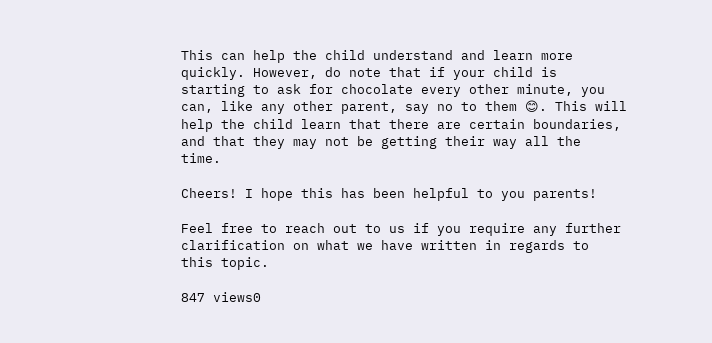This can help the child understand and learn more quickly. However, do note that if your child is starting to ask for chocolate every other minute, you can, like any other parent, say no to them 😊. This will help the child learn that there are certain boundaries, and that they may not be getting their way all the time.

Cheers! I hope this has been helpful to you parents!

Feel free to reach out to us if you require any further clarification on what we have written in regards to this topic.

847 views0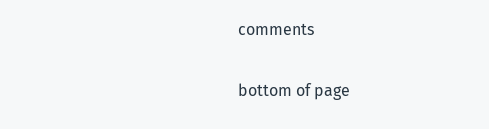comments


bottom of page